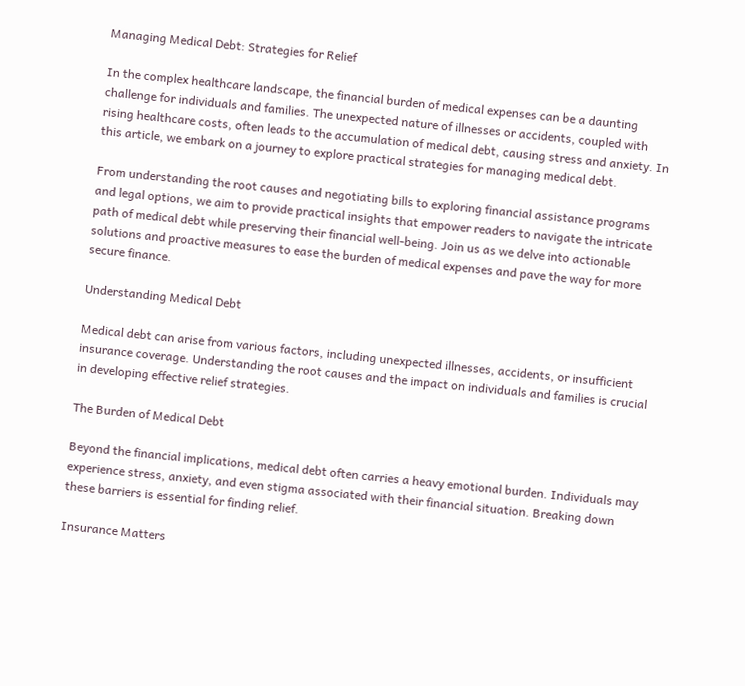Managing Medical Debt: Strategies for Relief

In the complex healthcare landscape, the financial burden of medical expenses can be a daunting challenge for individuals and families. The unexpected nature of illnesses or accidents, coupled with rising healthcare costs, often leads to the accumulation of medical debt, causing stress and anxiety. In this article, we embark on a journey to explore practical strategies for managing medical debt.

From understanding the root causes and negotiating bills to exploring financial assistance programs and legal options, we aim to provide practical insights that empower readers to navigate the intricate path of medical debt while preserving their financial well-being. Join us as we delve into actionable solutions and proactive measures to ease the burden of medical expenses and pave the way for more secure finance.

Understanding Medical Debt

Medical debt can arise from various factors, including unexpected illnesses, accidents, or insufficient insurance coverage. Understanding the root causes and the impact on individuals and families is crucial in developing effective relief strategies.

The Burden of Medical Debt

Beyond the financial implications, medical debt often carries a heavy emotional burden. Individuals may experience stress, anxiety, and even stigma associated with their financial situation. Breaking down these barriers is essential for finding relief.

Insurance Matters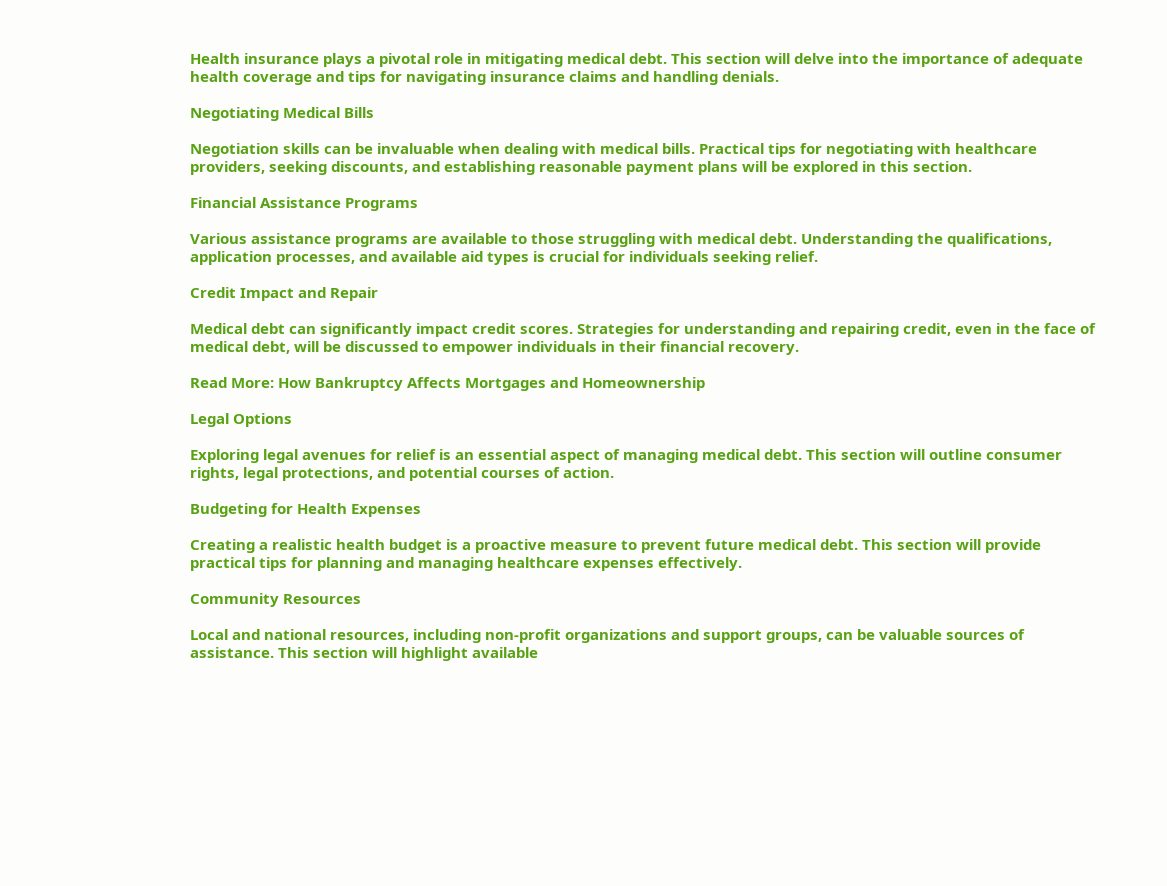Health insurance plays a pivotal role in mitigating medical debt. This section will delve into the importance of adequate health coverage and tips for navigating insurance claims and handling denials.

Negotiating Medical Bills

Negotiation skills can be invaluable when dealing with medical bills. Practical tips for negotiating with healthcare providers, seeking discounts, and establishing reasonable payment plans will be explored in this section.

Financial Assistance Programs

Various assistance programs are available to those struggling with medical debt. Understanding the qualifications, application processes, and available aid types is crucial for individuals seeking relief.

Credit Impact and Repair

Medical debt can significantly impact credit scores. Strategies for understanding and repairing credit, even in the face of medical debt, will be discussed to empower individuals in their financial recovery.

Read More: How Bankruptcy Affects Mortgages and Homeownership

Legal Options

Exploring legal avenues for relief is an essential aspect of managing medical debt. This section will outline consumer rights, legal protections, and potential courses of action.

Budgeting for Health Expenses

Creating a realistic health budget is a proactive measure to prevent future medical debt. This section will provide practical tips for planning and managing healthcare expenses effectively.

Community Resources

Local and national resources, including non-profit organizations and support groups, can be valuable sources of assistance. This section will highlight available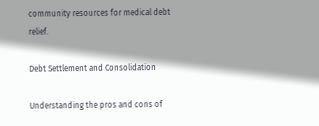community resources for medical debt relief.

Debt Settlement and Consolidation

Understanding the pros and cons of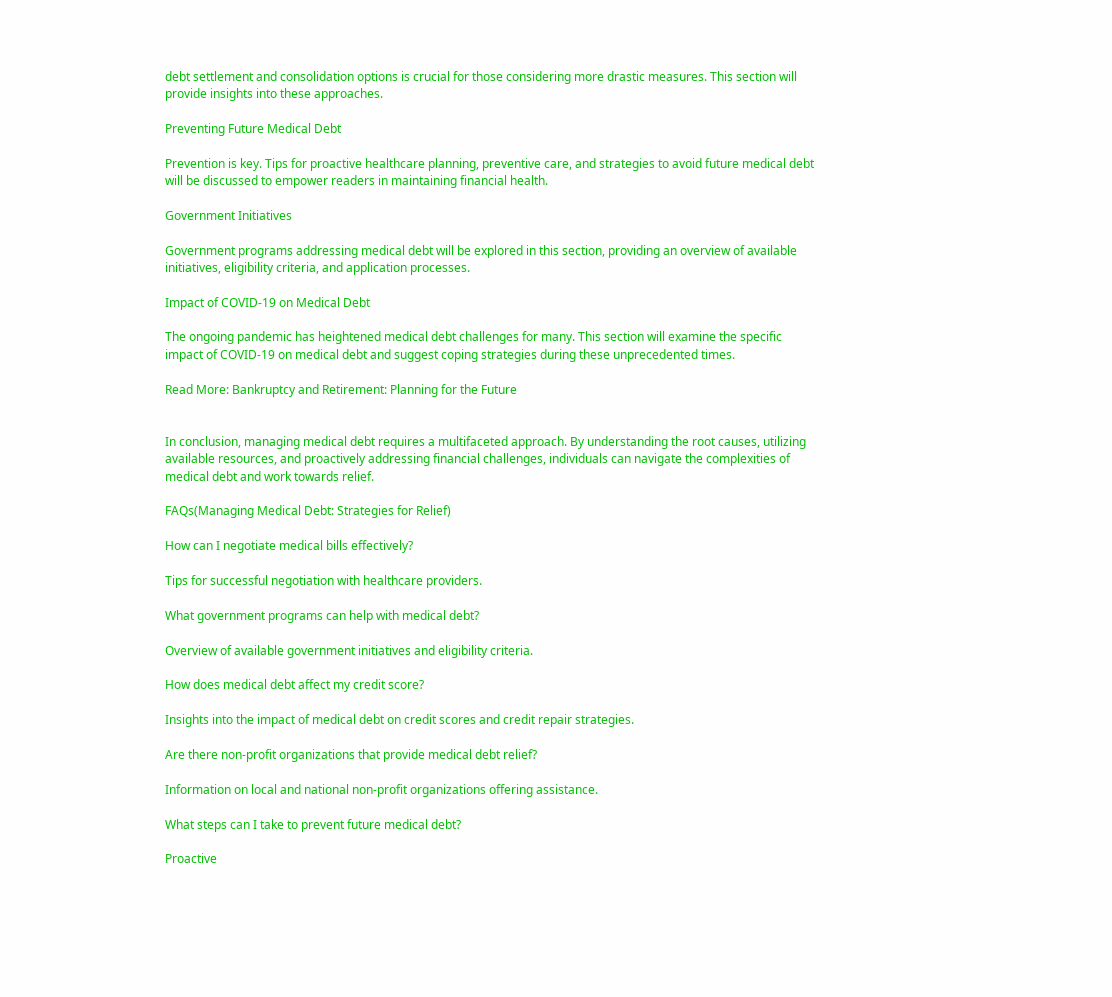debt settlement and consolidation options is crucial for those considering more drastic measures. This section will provide insights into these approaches.

Preventing Future Medical Debt

Prevention is key. Tips for proactive healthcare planning, preventive care, and strategies to avoid future medical debt will be discussed to empower readers in maintaining financial health.

Government Initiatives

Government programs addressing medical debt will be explored in this section, providing an overview of available initiatives, eligibility criteria, and application processes.

Impact of COVID-19 on Medical Debt

The ongoing pandemic has heightened medical debt challenges for many. This section will examine the specific impact of COVID-19 on medical debt and suggest coping strategies during these unprecedented times.

Read More: Bankruptcy and Retirement: Planning for the Future


In conclusion, managing medical debt requires a multifaceted approach. By understanding the root causes, utilizing available resources, and proactively addressing financial challenges, individuals can navigate the complexities of medical debt and work towards relief.

FAQs(Managing Medical Debt: Strategies for Relief)

How can I negotiate medical bills effectively?

Tips for successful negotiation with healthcare providers.

What government programs can help with medical debt?

Overview of available government initiatives and eligibility criteria.

How does medical debt affect my credit score?

Insights into the impact of medical debt on credit scores and credit repair strategies.

Are there non-profit organizations that provide medical debt relief?

Information on local and national non-profit organizations offering assistance.

What steps can I take to prevent future medical debt?

Proactive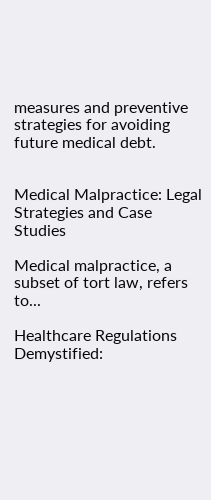measures and preventive strategies for avoiding future medical debt.


Medical Malpractice: Legal Strategies and Case Studies

Medical malpractice, a subset of tort law, refers to...

Healthcare Regulations Demystified: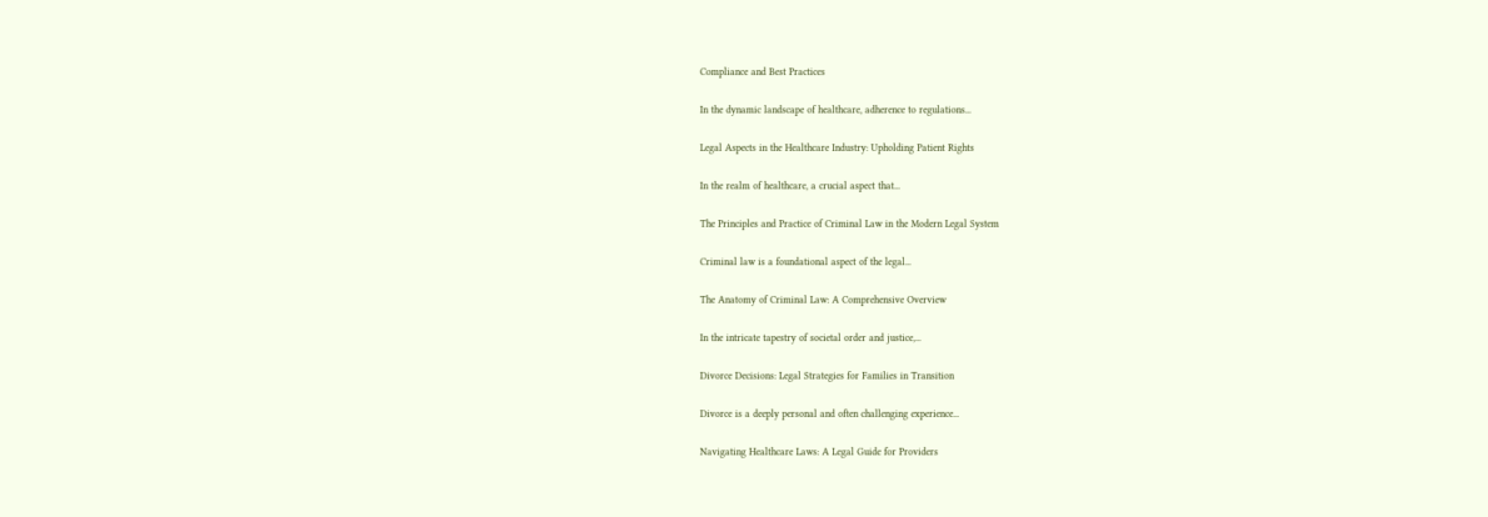Compliance and Best Practices

In the dynamic landscape of healthcare, adherence to regulations...

Legal Aspects in the Healthcare Industry: Upholding Patient Rights

In the realm of healthcare, a crucial aspect that...

The Principles and Practice of Criminal Law in the Modern Legal System

Criminal law is a foundational aspect of the legal...

The Anatomy of Criminal Law: A Comprehensive Overview

In the intricate tapestry of societal order and justice,...

Divorce Decisions: Legal Strategies for Families in Transition

Divorce is a deeply personal and often challenging experience...

Navigating Healthcare Laws: A Legal Guide for Providers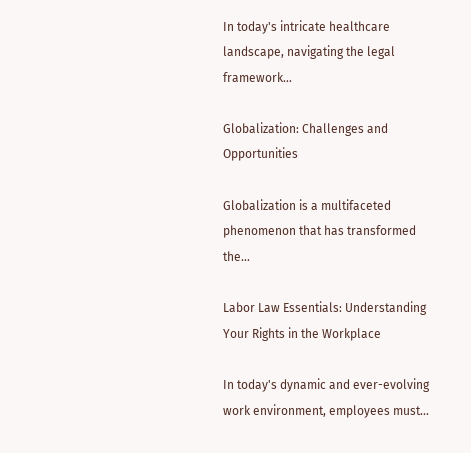In today's intricate healthcare landscape, navigating the legal framework...

Globalization: Challenges and Opportunities

Globalization is a multifaceted phenomenon that has transformed the...

Labor Law Essentials: Understanding Your Rights in the Workplace

In today's dynamic and ever-evolving work environment, employees must...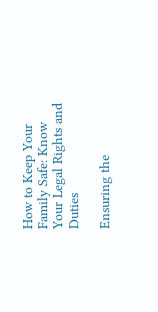How to Keep Your Family Safe: Know Your Legal Rights and Duties

Ensuring the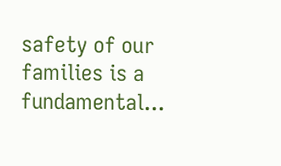safety of our families is a fundamental...